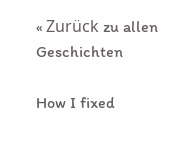« Zurück zu allen Geschichten

How I fixed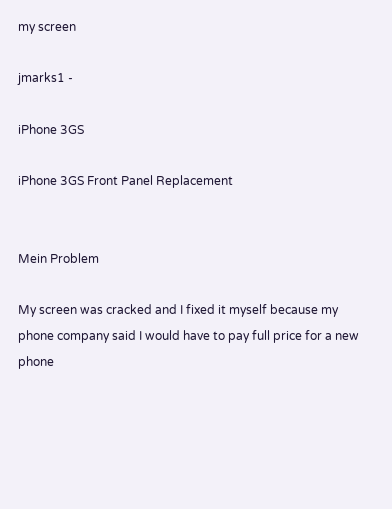my screen

jmarks1 -

iPhone 3GS

iPhone 3GS Front Panel Replacement


Mein Problem

My screen was cracked and I fixed it myself because my phone company said I would have to pay full price for a new phone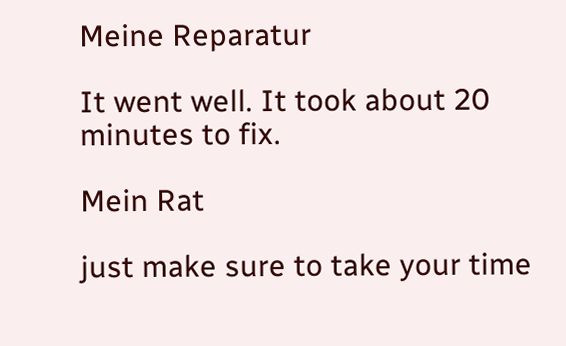Meine Reparatur

It went well. It took about 20 minutes to fix.

Mein Rat

just make sure to take your time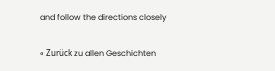and follow the directions closely

« Zurück zu allen Geschichten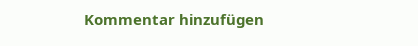Kommentar hinzufügen